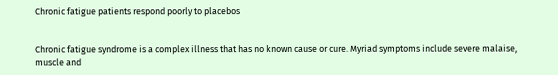Chronic fatigue patients respond poorly to placebos


Chronic fatigue syndrome is a complex illness that has no known cause or cure. Myriad symptoms include severe malaise, muscle and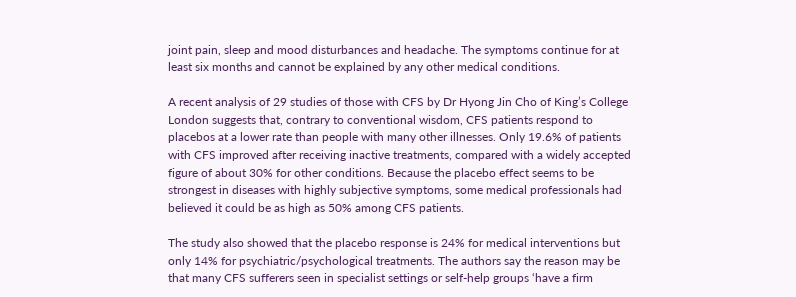joint pain, sleep and mood disturbances and headache. The symptoms continue for at least six months and cannot be explained by any other medical conditions.

A recent analysis of 29 studies of those with CFS by Dr Hyong Jin Cho of King’s College London suggests that, contrary to conventional wisdom, CFS patients respond to placebos at a lower rate than people with many other illnesses. Only 19.6% of patients with CFS improved after receiving inactive treatments, compared with a widely accepted figure of about 30% for other conditions. Because the placebo effect seems to be strongest in diseases with highly subjective symptoms, some medical professionals had believed it could be as high as 50% among CFS patients.

The study also showed that the placebo response is 24% for medical interventions but only 14% for psychiatric/psychological treatments. The authors say the reason may be that many CFS sufferers seen in specialist settings or self-help groups ‘have a firm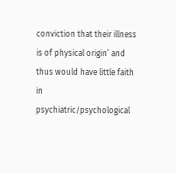conviction that their illness is of physical origin’ and thus would have little faith in psychiatric/psychological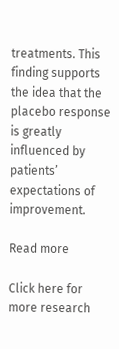treatments. This finding supports the idea that the placebo response is greatly influenced by patients’ expectations of improvement.

Read more

Click here for more research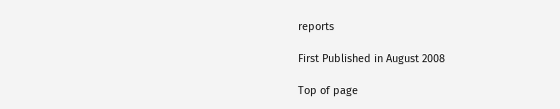reports

First Published in August 2008

Top of page